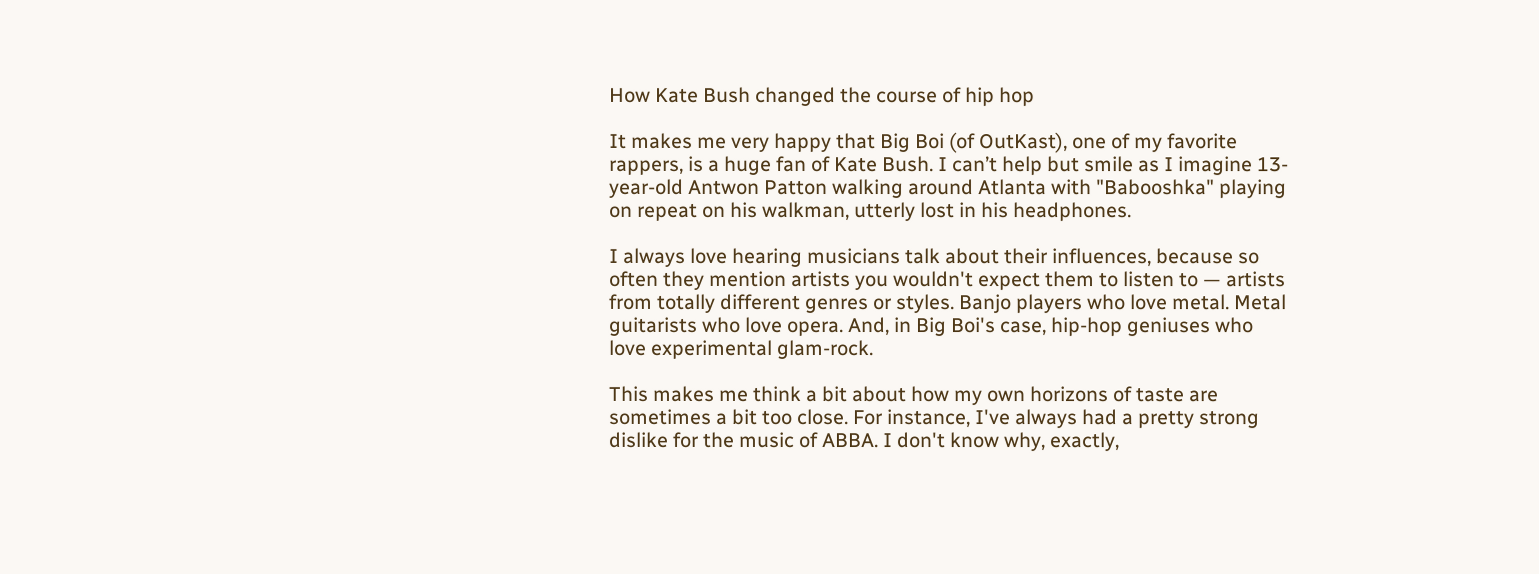How Kate Bush changed the course of hip hop

It makes me very happy that Big Boi (of OutKast), one of my favorite rappers, is a huge fan of Kate Bush. I can’t help but smile as I imagine 13-year-old Antwon Patton walking around Atlanta with "Babooshka" playing on repeat on his walkman, utterly lost in his headphones.

I always love hearing musicians talk about their influences, because so often they mention artists you wouldn't expect them to listen to — artists from totally different genres or styles. Banjo players who love metal. Metal guitarists who love opera. And, in Big Boi's case, hip-hop geniuses who love experimental glam-rock.

This makes me think a bit about how my own horizons of taste are sometimes a bit too close. For instance, I've always had a pretty strong dislike for the music of ABBA. I don't know why, exactly,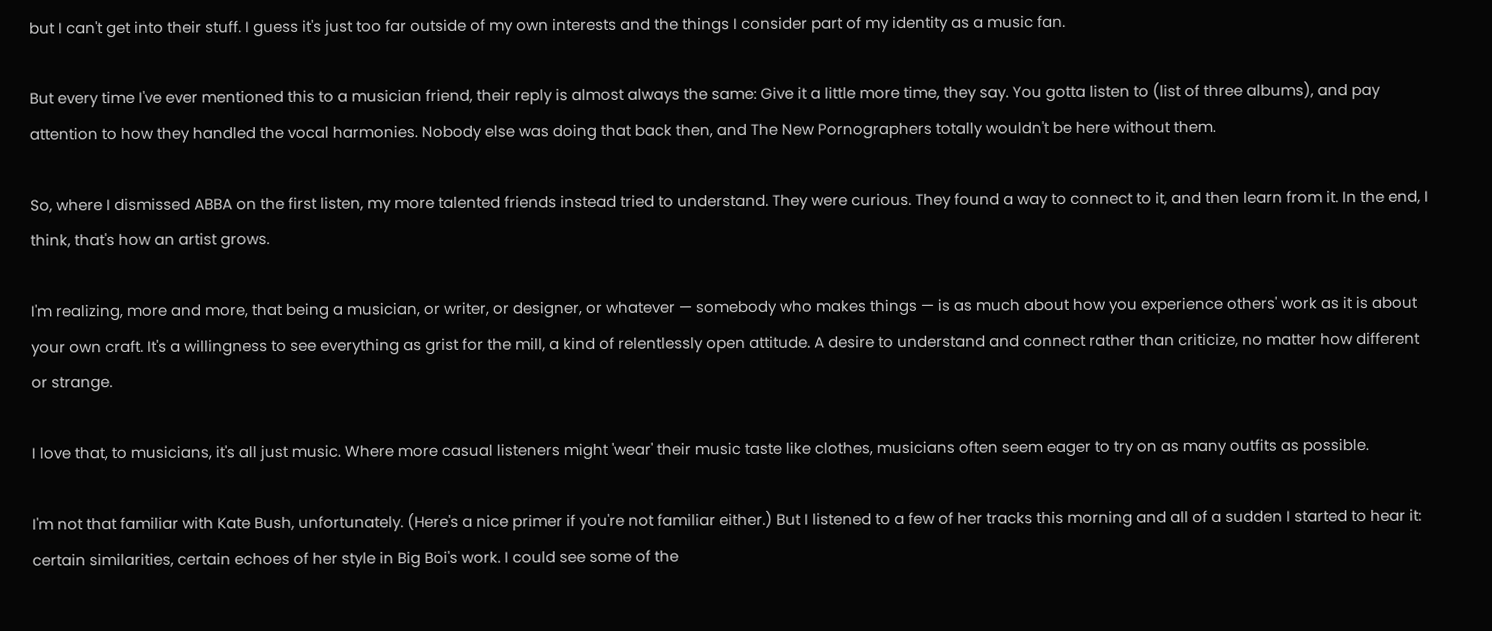but I can't get into their stuff. I guess it's just too far outside of my own interests and the things I consider part of my identity as a music fan.

But every time I've ever mentioned this to a musician friend, their reply is almost always the same: Give it a little more time, they say. You gotta listen to (list of three albums), and pay attention to how they handled the vocal harmonies. Nobody else was doing that back then, and The New Pornographers totally wouldn't be here without them.

So, where I dismissed ABBA on the first listen, my more talented friends instead tried to understand. They were curious. They found a way to connect to it, and then learn from it. In the end, I think, that's how an artist grows.

I'm realizing, more and more, that being a musician, or writer, or designer, or whatever — somebody who makes things — is as much about how you experience others' work as it is about your own craft. It's a willingness to see everything as grist for the mill, a kind of relentlessly open attitude. A desire to understand and connect rather than criticize, no matter how different or strange.

I love that, to musicians, it's all just music. Where more casual listeners might 'wear' their music taste like clothes, musicians often seem eager to try on as many outfits as possible.

I'm not that familiar with Kate Bush, unfortunately. (Here's a nice primer if you're not familiar either.) But I listened to a few of her tracks this morning and all of a sudden I started to hear it: certain similarities, certain echoes of her style in Big Boi's work. I could see some of the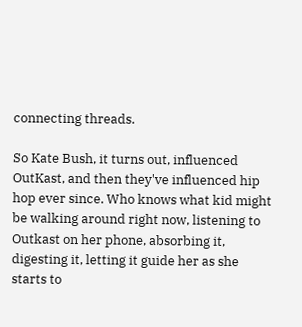connecting threads.

So Kate Bush, it turns out, influenced OutKast, and then they've influenced hip hop ever since. Who knows what kid might be walking around right now, listening to Outkast on her phone, absorbing it, digesting it, letting it guide her as she starts to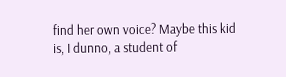find her own voice? Maybe this kid is, I dunno, a student of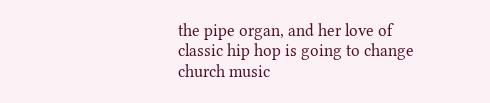the pipe organ, and her love of classic hip hop is going to change church music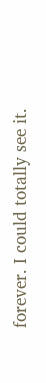forever. I could totally see it.